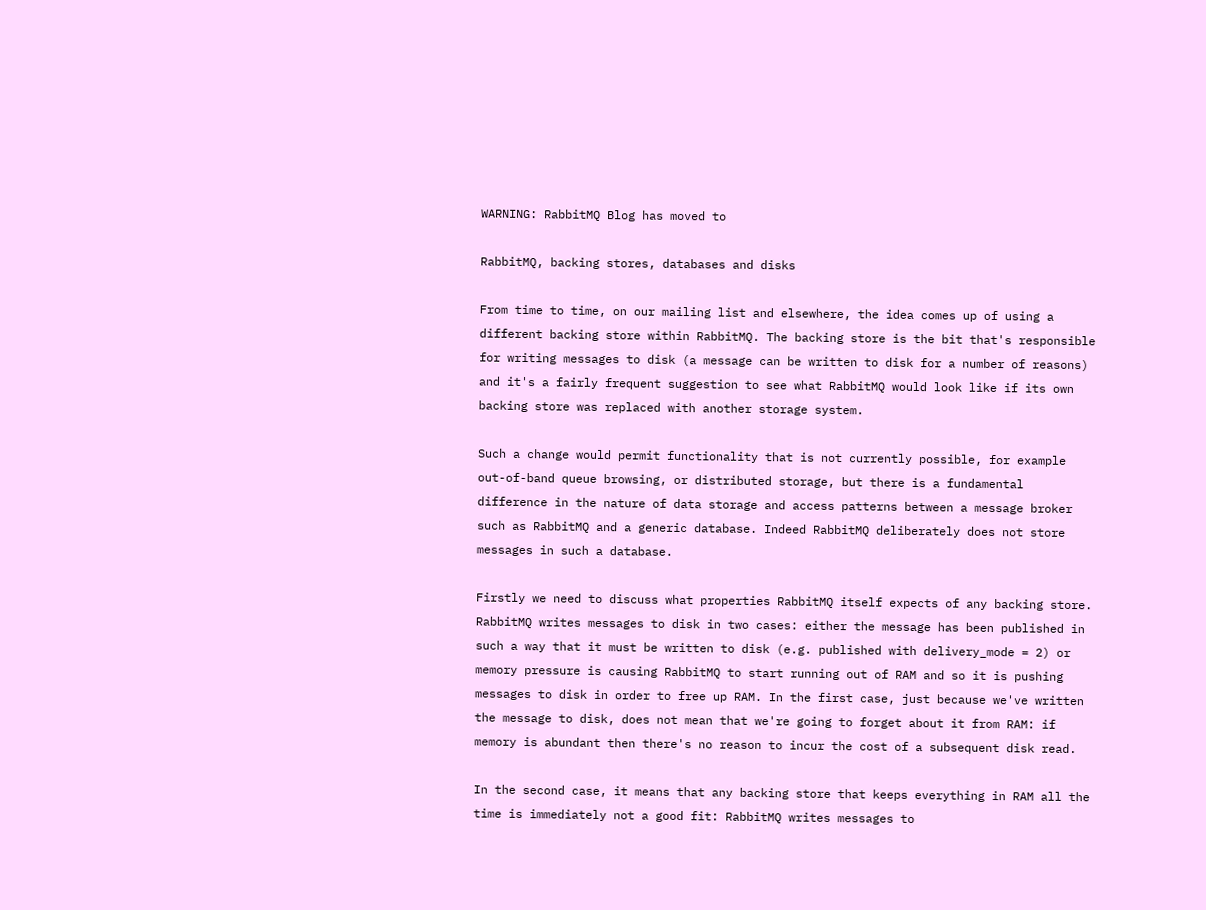WARNING: RabbitMQ Blog has moved to

RabbitMQ, backing stores, databases and disks

From time to time, on our mailing list and elsewhere, the idea comes up of using a different backing store within RabbitMQ. The backing store is the bit that's responsible for writing messages to disk (a message can be written to disk for a number of reasons) and it's a fairly frequent suggestion to see what RabbitMQ would look like if its own backing store was replaced with another storage system.

Such a change would permit functionality that is not currently possible, for example out-of-band queue browsing, or distributed storage, but there is a fundamental difference in the nature of data storage and access patterns between a message broker such as RabbitMQ and a generic database. Indeed RabbitMQ deliberately does not store messages in such a database.

Firstly we need to discuss what properties RabbitMQ itself expects of any backing store. RabbitMQ writes messages to disk in two cases: either the message has been published in such a way that it must be written to disk (e.g. published with delivery_mode = 2) or memory pressure is causing RabbitMQ to start running out of RAM and so it is pushing messages to disk in order to free up RAM. In the first case, just because we've written the message to disk, does not mean that we're going to forget about it from RAM: if memory is abundant then there's no reason to incur the cost of a subsequent disk read.

In the second case, it means that any backing store that keeps everything in RAM all the time is immediately not a good fit: RabbitMQ writes messages to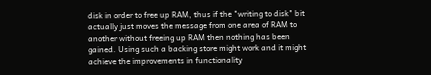disk in order to free up RAM, thus if the "writing to disk" bit actually just moves the message from one area of RAM to another without freeing up RAM then nothing has been gained. Using such a backing store might work and it might achieve the improvements in functionality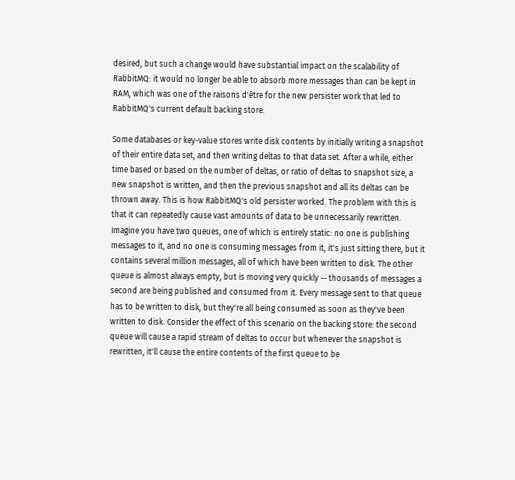desired, but such a change would have substantial impact on the scalability of RabbitMQ: it would no longer be able to absorb more messages than can be kept in RAM, which was one of the raisons d'être for the new persister work that led to RabbitMQ's current default backing store.

Some databases or key-value stores write disk contents by initially writing a snapshot of their entire data set, and then writing deltas to that data set. After a while, either time based or based on the number of deltas, or ratio of deltas to snapshot size, a new snapshot is written, and then the previous snapshot and all its deltas can be thrown away. This is how RabbitMQ's old persister worked. The problem with this is that it can repeatedly cause vast amounts of data to be unnecessarily rewritten. Imagine you have two queues, one of which is entirely static: no one is publishing messages to it, and no one is consuming messages from it, it's just sitting there, but it contains several million messages, all of which have been written to disk. The other queue is almost always empty, but is moving very quickly -- thousands of messages a second are being published and consumed from it. Every message sent to that queue has to be written to disk, but they're all being consumed as soon as they've been written to disk. Consider the effect of this scenario on the backing store: the second queue will cause a rapid stream of deltas to occur but whenever the snapshot is rewritten, it'll cause the entire contents of the first queue to be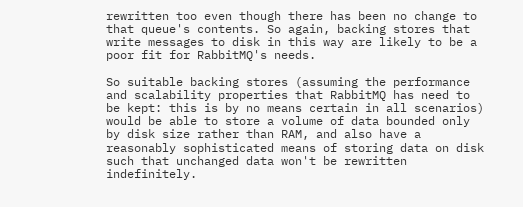rewritten too even though there has been no change to that queue's contents. So again, backing stores that write messages to disk in this way are likely to be a poor fit for RabbitMQ's needs.

So suitable backing stores (assuming the performance and scalability properties that RabbitMQ has need to be kept: this is by no means certain in all scenarios) would be able to store a volume of data bounded only by disk size rather than RAM, and also have a reasonably sophisticated means of storing data on disk such that unchanged data won't be rewritten indefinitely.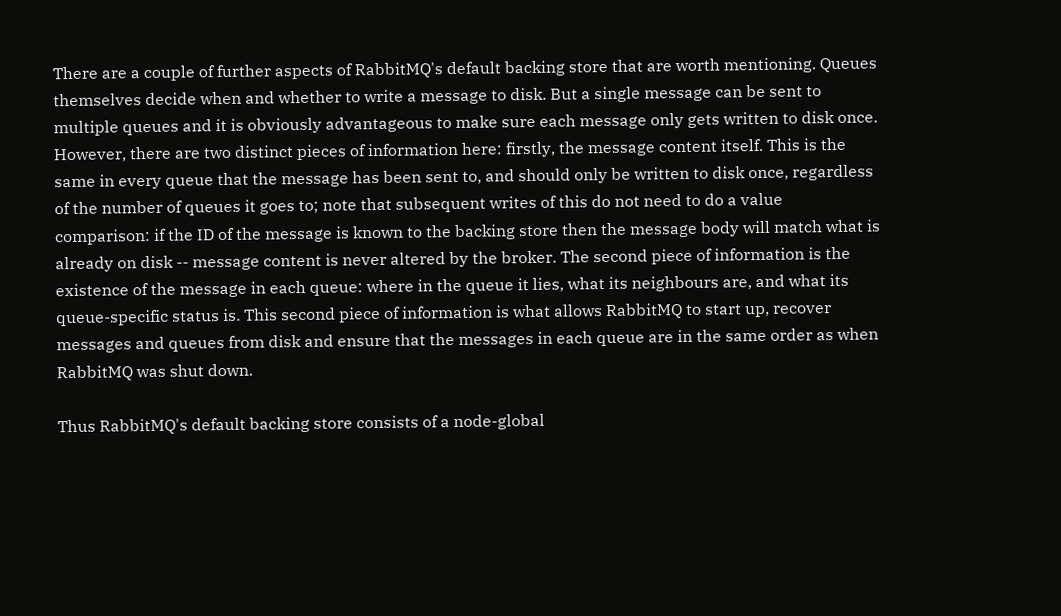There are a couple of further aspects of RabbitMQ's default backing store that are worth mentioning. Queues themselves decide when and whether to write a message to disk. But a single message can be sent to multiple queues and it is obviously advantageous to make sure each message only gets written to disk once. However, there are two distinct pieces of information here: firstly, the message content itself. This is the same in every queue that the message has been sent to, and should only be written to disk once, regardless of the number of queues it goes to; note that subsequent writes of this do not need to do a value comparison: if the ID of the message is known to the backing store then the message body will match what is already on disk -- message content is never altered by the broker. The second piece of information is the existence of the message in each queue: where in the queue it lies, what its neighbours are, and what its queue-specific status is. This second piece of information is what allows RabbitMQ to start up, recover messages and queues from disk and ensure that the messages in each queue are in the same order as when RabbitMQ was shut down.

Thus RabbitMQ's default backing store consists of a node-global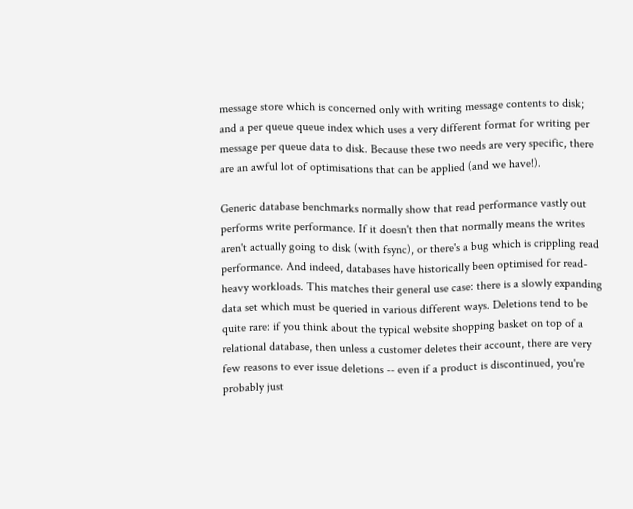message store which is concerned only with writing message contents to disk; and a per queue queue index which uses a very different format for writing per message per queue data to disk. Because these two needs are very specific, there are an awful lot of optimisations that can be applied (and we have!).

Generic database benchmarks normally show that read performance vastly out performs write performance. If it doesn't then that normally means the writes aren't actually going to disk (with fsync), or there's a bug which is crippling read performance. And indeed, databases have historically been optimised for read-heavy workloads. This matches their general use case: there is a slowly expanding data set which must be queried in various different ways. Deletions tend to be quite rare: if you think about the typical website shopping basket on top of a relational database, then unless a customer deletes their account, there are very few reasons to ever issue deletions -- even if a product is discontinued, you're probably just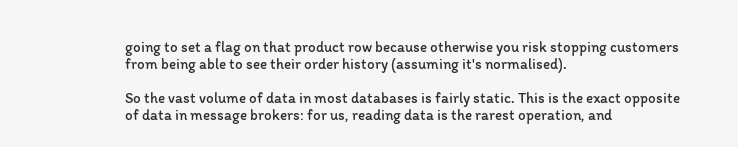going to set a flag on that product row because otherwise you risk stopping customers from being able to see their order history (assuming it's normalised).

So the vast volume of data in most databases is fairly static. This is the exact opposite of data in message brokers: for us, reading data is the rarest operation, and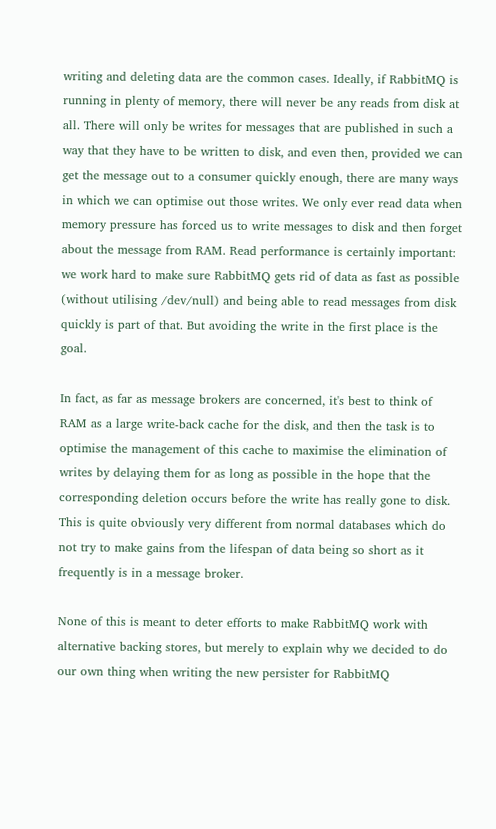writing and deleting data are the common cases. Ideally, if RabbitMQ is running in plenty of memory, there will never be any reads from disk at all. There will only be writes for messages that are published in such a way that they have to be written to disk, and even then, provided we can get the message out to a consumer quickly enough, there are many ways in which we can optimise out those writes. We only ever read data when memory pressure has forced us to write messages to disk and then forget about the message from RAM. Read performance is certainly important: we work hard to make sure RabbitMQ gets rid of data as fast as possible (without utilising /dev/null) and being able to read messages from disk quickly is part of that. But avoiding the write in the first place is the goal.

In fact, as far as message brokers are concerned, it's best to think of RAM as a large write-back cache for the disk, and then the task is to optimise the management of this cache to maximise the elimination of writes by delaying them for as long as possible in the hope that the corresponding deletion occurs before the write has really gone to disk. This is quite obviously very different from normal databases which do not try to make gains from the lifespan of data being so short as it frequently is in a message broker.

None of this is meant to deter efforts to make RabbitMQ work with alternative backing stores, but merely to explain why we decided to do our own thing when writing the new persister for RabbitMQ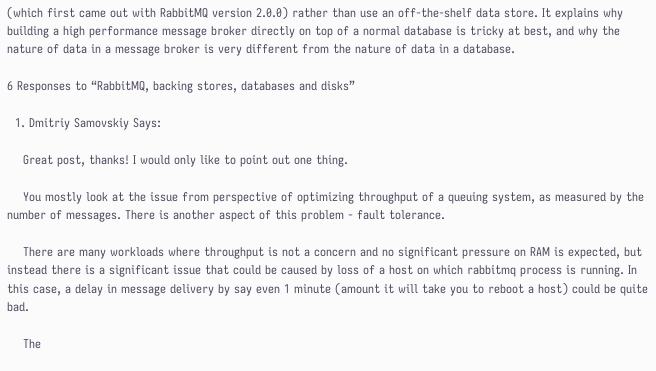(which first came out with RabbitMQ version 2.0.0) rather than use an off-the-shelf data store. It explains why building a high performance message broker directly on top of a normal database is tricky at best, and why the nature of data in a message broker is very different from the nature of data in a database.

6 Responses to “RabbitMQ, backing stores, databases and disks”

  1. Dmitriy Samovskiy Says:

    Great post, thanks! I would only like to point out one thing.

    You mostly look at the issue from perspective of optimizing throughput of a queuing system, as measured by the number of messages. There is another aspect of this problem - fault tolerance.

    There are many workloads where throughput is not a concern and no significant pressure on RAM is expected, but instead there is a significant issue that could be caused by loss of a host on which rabbitmq process is running. In this case, a delay in message delivery by say even 1 minute (amount it will take you to reboot a host) could be quite bad.

    The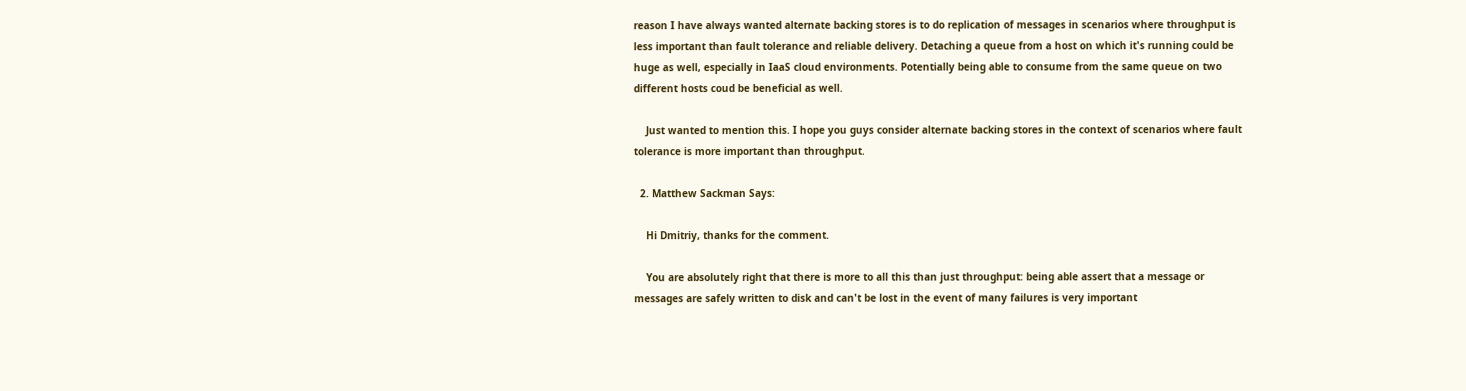reason I have always wanted alternate backing stores is to do replication of messages in scenarios where throughput is less important than fault tolerance and reliable delivery. Detaching a queue from a host on which it's running could be huge as well, especially in IaaS cloud environments. Potentially being able to consume from the same queue on two different hosts coud be beneficial as well.

    Just wanted to mention this. I hope you guys consider alternate backing stores in the context of scenarios where fault tolerance is more important than throughput.

  2. Matthew Sackman Says:

    Hi Dmitriy, thanks for the comment.

    You are absolutely right that there is more to all this than just throughput: being able assert that a message or messages are safely written to disk and can't be lost in the event of many failures is very important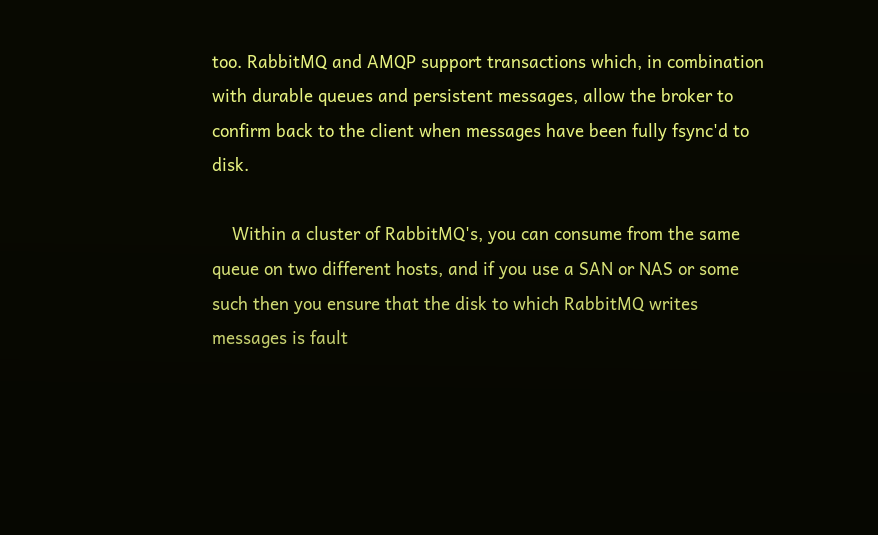too. RabbitMQ and AMQP support transactions which, in combination with durable queues and persistent messages, allow the broker to confirm back to the client when messages have been fully fsync'd to disk.

    Within a cluster of RabbitMQ's, you can consume from the same queue on two different hosts, and if you use a SAN or NAS or some such then you ensure that the disk to which RabbitMQ writes messages is fault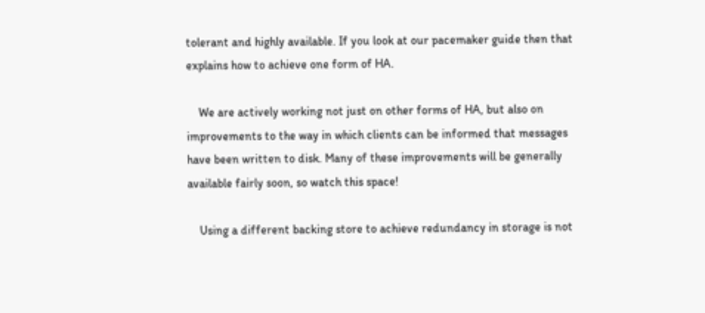tolerant and highly available. If you look at our pacemaker guide then that explains how to achieve one form of HA.

    We are actively working not just on other forms of HA, but also on improvements to the way in which clients can be informed that messages have been written to disk. Many of these improvements will be generally available fairly soon, so watch this space!

    Using a different backing store to achieve redundancy in storage is not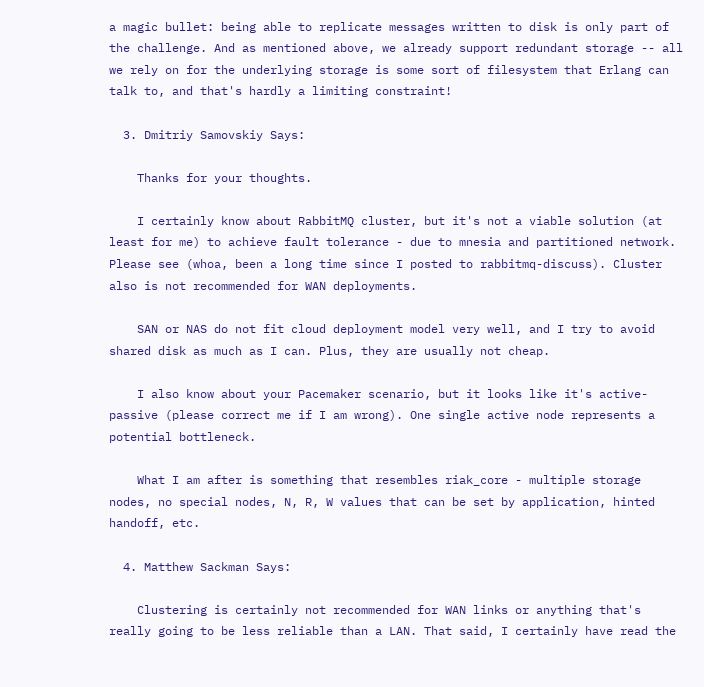a magic bullet: being able to replicate messages written to disk is only part of the challenge. And as mentioned above, we already support redundant storage -- all we rely on for the underlying storage is some sort of filesystem that Erlang can talk to, and that's hardly a limiting constraint!

  3. Dmitriy Samovskiy Says:

    Thanks for your thoughts.

    I certainly know about RabbitMQ cluster, but it's not a viable solution (at least for me) to achieve fault tolerance - due to mnesia and partitioned network. Please see (whoa, been a long time since I posted to rabbitmq-discuss). Cluster also is not recommended for WAN deployments.

    SAN or NAS do not fit cloud deployment model very well, and I try to avoid shared disk as much as I can. Plus, they are usually not cheap.

    I also know about your Pacemaker scenario, but it looks like it's active-passive (please correct me if I am wrong). One single active node represents a potential bottleneck.

    What I am after is something that resembles riak_core - multiple storage nodes, no special nodes, N, R, W values that can be set by application, hinted handoff, etc.

  4. Matthew Sackman Says:

    Clustering is certainly not recommended for WAN links or anything that's really going to be less reliable than a LAN. That said, I certainly have read the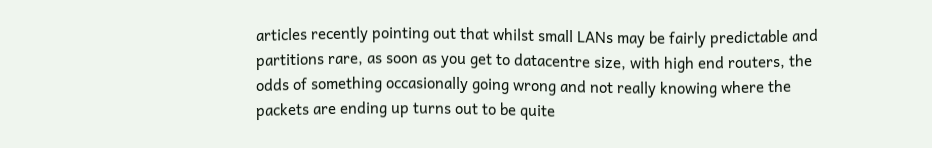articles recently pointing out that whilst small LANs may be fairly predictable and partitions rare, as soon as you get to datacentre size, with high end routers, the odds of something occasionally going wrong and not really knowing where the packets are ending up turns out to be quite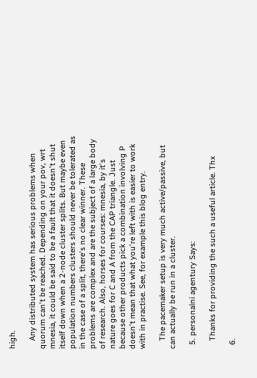high.

    Any distributed system has serious problems when quorum can't be reached. Depending on your pov, wrt mnesia, it could be said to be a fault that it doesn't shut itself down when a 2-node cluster splits. But maybe even population numbers clusters should never be tolerated as in the case of a split, there's no clear winner. These problems are complex and are the subject of a large body of research. Also, horses for courses: mnesia, by it's nature goes for C and A from the CAP triangle. Just because other products pick a combination involving P doesn't mean that what you're left with is easier to work with in practise. See, for example this blog entry.

    The pacemaker setup is very much active/passive, but can actually be run in a cluster.

  5. personalni agentury Says:

    Thanks for providing the such a useful article. Thx

  6.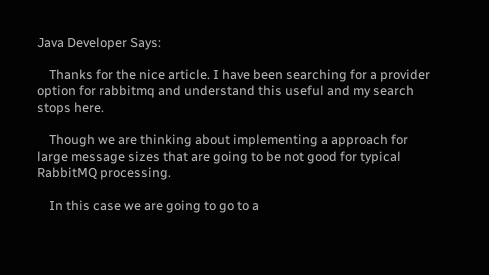Java Developer Says:

    Thanks for the nice article. I have been searching for a provider option for rabbitmq and understand this useful and my search stops here.

    Though we are thinking about implementing a approach for large message sizes that are going to be not good for typical RabbitMQ processing.

    In this case we are going to go to a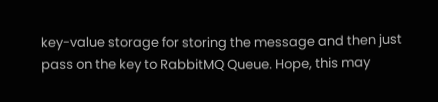key-value storage for storing the message and then just pass on the key to RabbitMQ Queue. Hope, this may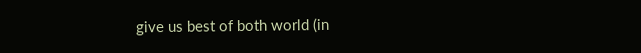give us best of both world (in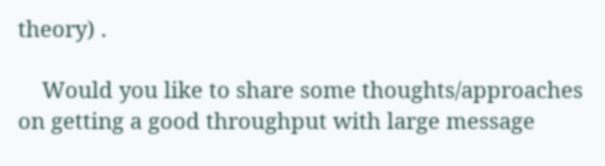theory) .

    Would you like to share some thoughts/approaches on getting a good throughput with large message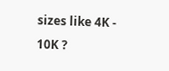sizes like 4K - 10K ?